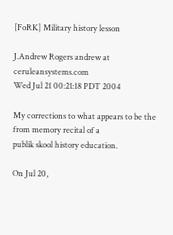[FoRK] Military history lesson

J.Andrew Rogers andrew at ceruleansystems.com
Wed Jul 21 00:21:18 PDT 2004

My corrections to what appears to be the from memory recital of a
publik skool history education.

On Jul 20,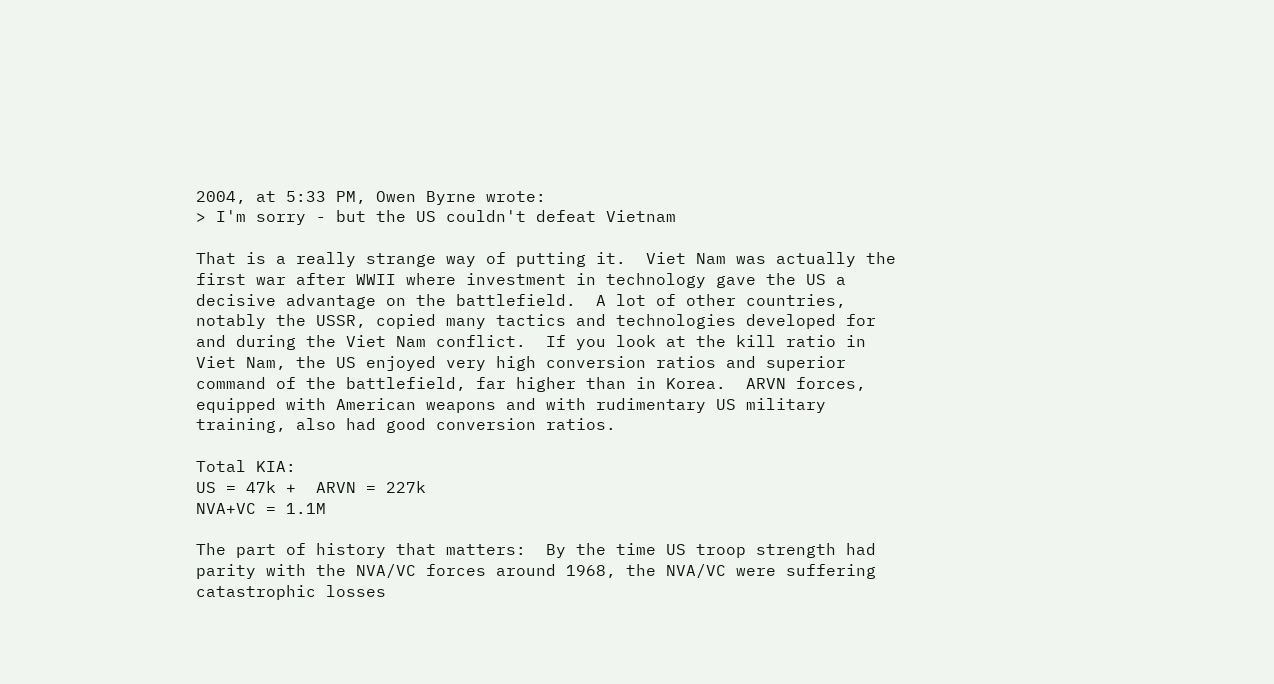2004, at 5:33 PM, Owen Byrne wrote:
> I'm sorry - but the US couldn't defeat Vietnam

That is a really strange way of putting it.  Viet Nam was actually the
first war after WWII where investment in technology gave the US a
decisive advantage on the battlefield.  A lot of other countries,
notably the USSR, copied many tactics and technologies developed for
and during the Viet Nam conflict.  If you look at the kill ratio in
Viet Nam, the US enjoyed very high conversion ratios and superior
command of the battlefield, far higher than in Korea.  ARVN forces,
equipped with American weapons and with rudimentary US military
training, also had good conversion ratios.

Total KIA:
US = 47k +  ARVN = 227k
NVA+VC = 1.1M

The part of history that matters:  By the time US troop strength had
parity with the NVA/VC forces around 1968, the NVA/VC were suffering
catastrophic losses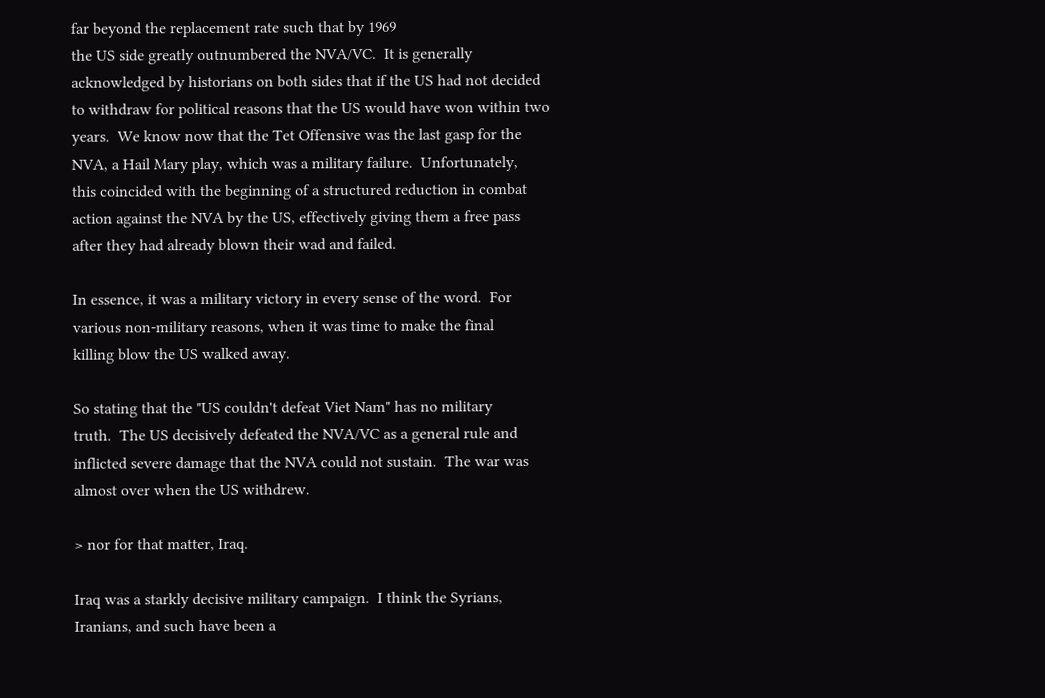far beyond the replacement rate such that by 1969
the US side greatly outnumbered the NVA/VC.  It is generally
acknowledged by historians on both sides that if the US had not decided
to withdraw for political reasons that the US would have won within two
years.  We know now that the Tet Offensive was the last gasp for the
NVA, a Hail Mary play, which was a military failure.  Unfortunately,
this coincided with the beginning of a structured reduction in combat
action against the NVA by the US, effectively giving them a free pass
after they had already blown their wad and failed.

In essence, it was a military victory in every sense of the word.  For
various non-military reasons, when it was time to make the final
killing blow the US walked away.

So stating that the "US couldn't defeat Viet Nam" has no military
truth.  The US decisively defeated the NVA/VC as a general rule and
inflicted severe damage that the NVA could not sustain.  The war was
almost over when the US withdrew.

> nor for that matter, Iraq.

Iraq was a starkly decisive military campaign.  I think the Syrians,
Iranians, and such have been a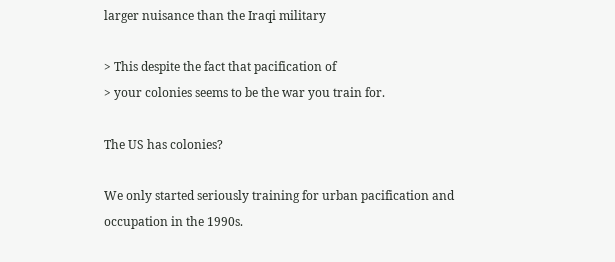larger nuisance than the Iraqi military

> This despite the fact that pacification of
> your colonies seems to be the war you train for.

The US has colonies?

We only started seriously training for urban pacification and
occupation in the 1990s.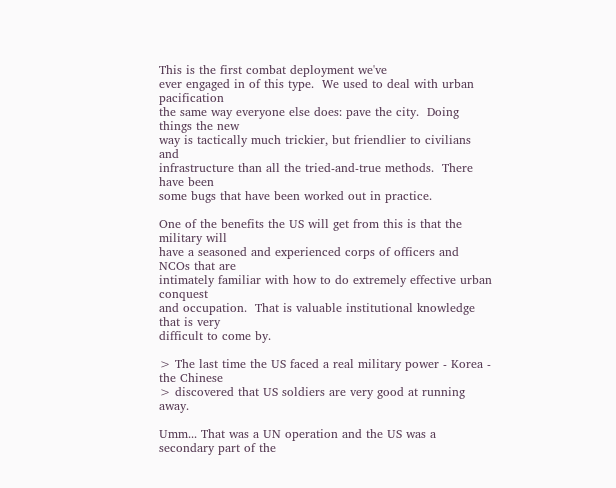This is the first combat deployment we've
ever engaged in of this type.  We used to deal with urban pacification
the same way everyone else does: pave the city.  Doing things the new
way is tactically much trickier, but friendlier to civilians and
infrastructure than all the tried-and-true methods.  There have been
some bugs that have been worked out in practice.

One of the benefits the US will get from this is that the military will
have a seasoned and experienced corps of officers and NCOs that are
intimately familiar with how to do extremely effective urban conquest
and occupation.  That is valuable institutional knowledge that is very
difficult to come by.

> The last time the US faced a real military power - Korea - the Chinese
> discovered that US soldiers are very good at running away.

Umm... That was a UN operation and the US was a secondary part of the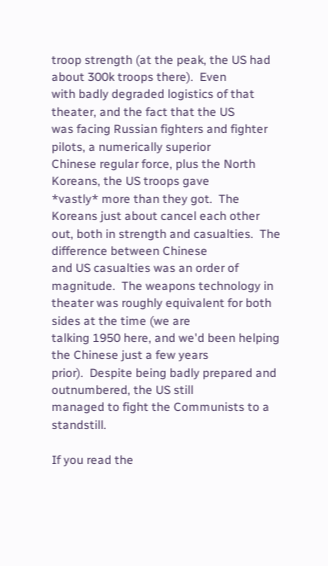troop strength (at the peak, the US had about 300k troops there).  Even
with badly degraded logistics of that theater, and the fact that the US
was facing Russian fighters and fighter pilots, a numerically superior
Chinese regular force, plus the North Koreans, the US troops gave
*vastly* more than they got.  The Koreans just about cancel each other
out, both in strength and casualties.  The difference between Chinese
and US casualties was an order of magnitude.  The weapons technology in
theater was roughly equivalent for both sides at the time (we are
talking 1950 here, and we'd been helping the Chinese just a few years
prior).  Despite being badly prepared and outnumbered, the US still
managed to fight the Communists to a standstill.

If you read the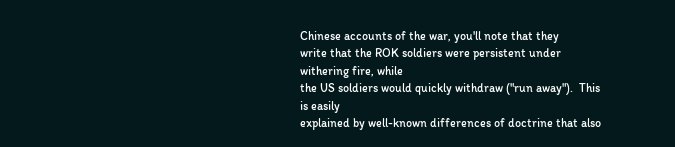Chinese accounts of the war, you'll note that they
write that the ROK soldiers were persistent under withering fire, while
the US soldiers would quickly withdraw ("run away").  This is easily
explained by well-known differences of doctrine that also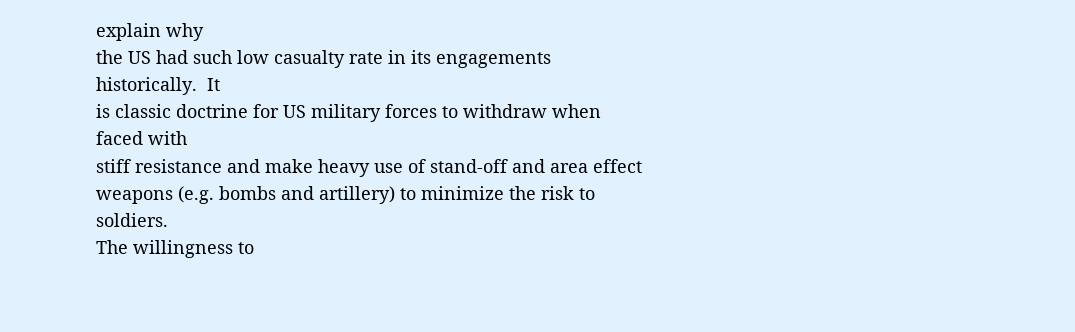explain why
the US had such low casualty rate in its engagements historically.  It
is classic doctrine for US military forces to withdraw when faced with
stiff resistance and make heavy use of stand-off and area effect
weapons (e.g. bombs and artillery) to minimize the risk to soldiers.
The willingness to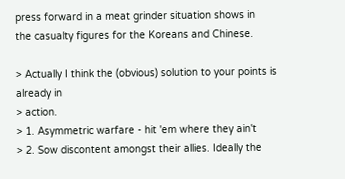press forward in a meat grinder situation shows in
the casualty figures for the Koreans and Chinese.

> Actually I think the (obvious) solution to your points is already in
> action.
> 1. Asymmetric warfare - hit 'em where they ain't
> 2. Sow discontent amongst their allies. Ideally the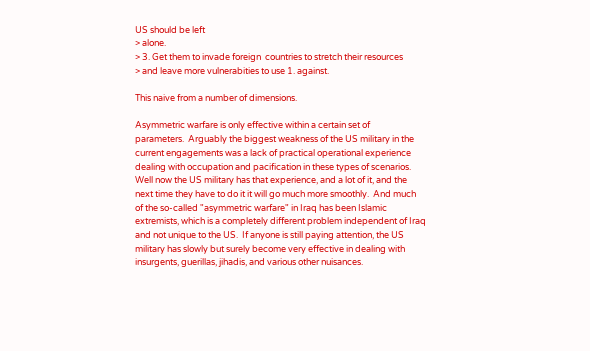US should be left
> alone.
> 3. Get them to invade foreign  countries to stretch their resources
> and leave more vulnerabities to use 1. against.

This naive from a number of dimensions.

Asymmetric warfare is only effective within a certain set of
parameters.  Arguably the biggest weakness of the US military in the
current engagements was a lack of practical operational experience
dealing with occupation and pacification in these types of scenarios.
Well now the US military has that experience, and a lot of it, and the
next time they have to do it it will go much more smoothly.  And much
of the so-called "asymmetric warfare" in Iraq has been Islamic
extremists, which is a completely different problem independent of Iraq
and not unique to the US.  If anyone is still paying attention, the US
military has slowly but surely become very effective in dealing with
insurgents, guerillas, jihadis, and various other nuisances.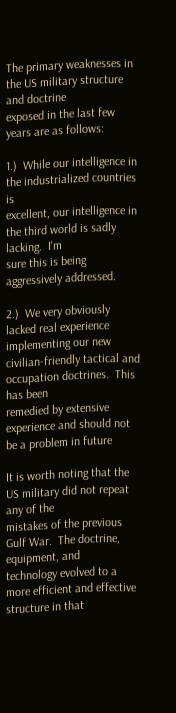The primary weaknesses in the US military structure and doctrine
exposed in the last few years are as follows:

1.)  While our intelligence in the industrialized countries is
excellent, our intelligence in the third world is sadly lacking.  I'm
sure this is being aggressively addressed.

2.)  We very obviously lacked real experience implementing our new
civilian-friendly tactical and occupation doctrines.  This has been
remedied by extensive experience and should not be a problem in future

It is worth noting that the US military did not repeat any of the
mistakes of the previous Gulf War.  The doctrine, equipment, and
technology evolved to a more efficient and effective structure in that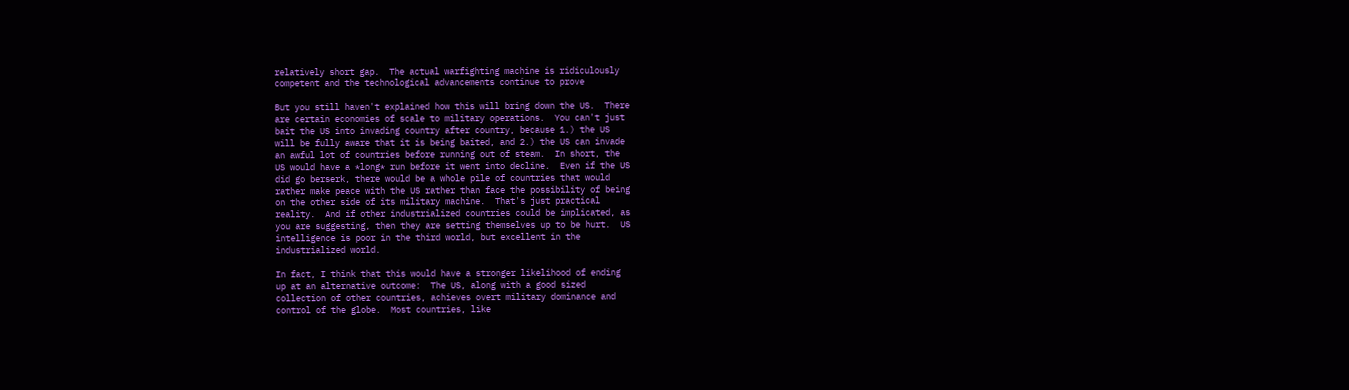relatively short gap.  The actual warfighting machine is ridiculously
competent and the technological advancements continue to prove

But you still haven't explained how this will bring down the US.  There
are certain economies of scale to military operations.  You can't just
bait the US into invading country after country, because 1.) the US
will be fully aware that it is being baited, and 2.) the US can invade
an awful lot of countries before running out of steam.  In short, the
US would have a *long* run before it went into decline.  Even if the US
did go berserk, there would be a whole pile of countries that would
rather make peace with the US rather than face the possibility of being
on the other side of its military machine.  That's just practical
reality.  And if other industrialized countries could be implicated, as
you are suggesting, then they are setting themselves up to be hurt.  US
intelligence is poor in the third world, but excellent in the
industrialized world.

In fact, I think that this would have a stronger likelihood of ending
up at an alternative outcome:  The US, along with a good sized
collection of other countries, achieves overt military dominance and
control of the globe.  Most countries, like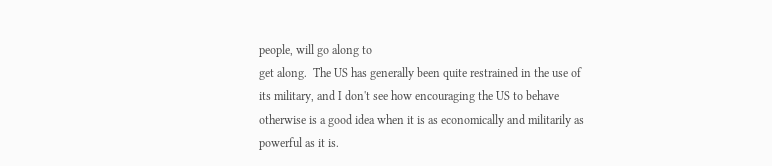people, will go along to
get along.  The US has generally been quite restrained in the use of
its military, and I don't see how encouraging the US to behave
otherwise is a good idea when it is as economically and militarily as
powerful as it is.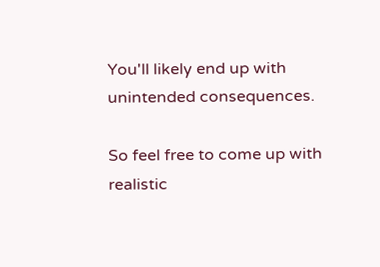You'll likely end up with unintended consequences.

So feel free to come up with realistic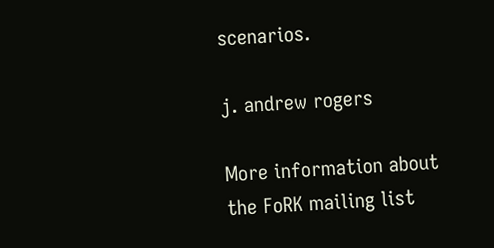scenarios.

j. andrew rogers

More information about the FoRK mailing list